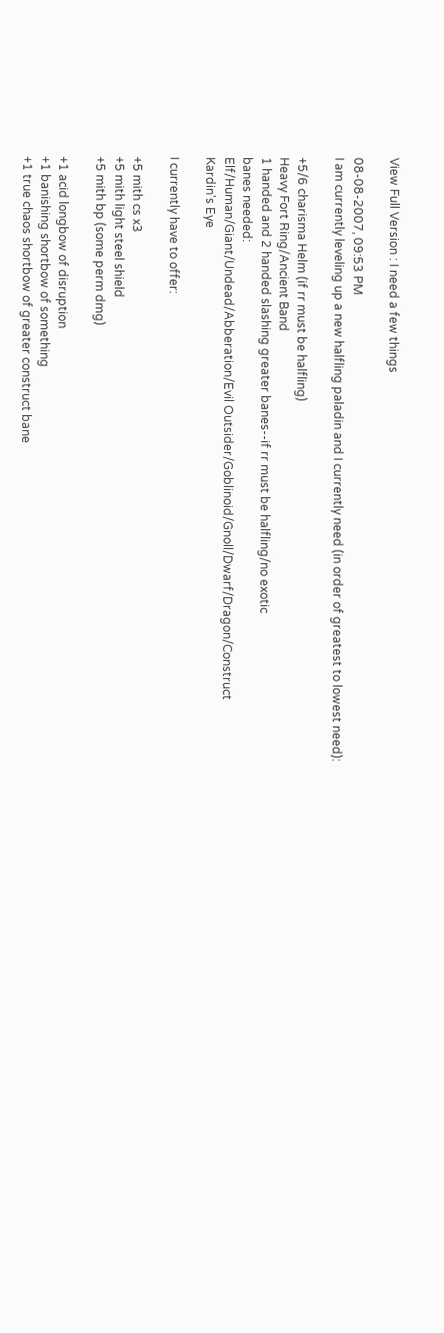View Full Version : I need a few things

08-08-2007, 09:53 PM
I am currently leveling up a new halfling paladin and I currently need (in order of greatest to lowest need):

+5/6 charisma Helm (if rr must be halfling)
Heavy Fort Ring/Ancient Band
1 handed and 2 handed slashing greater banes--if rr must be halfling/no exotic
banes needed:
Elf/Human/Giant/Undead/Abberation/Evil Outsider/Goblinoid/Gnoll/Dwarf/Dragon/Construct
Kardin's Eye

I currently have to offer:

+5 mith cs x3
+5 mith light steel shield
+5 mith bp (some perm dmg)

+1 acid longbow of disruption
+1 banishing shortbow of something
+1 true chaos shortbow of greater construct bane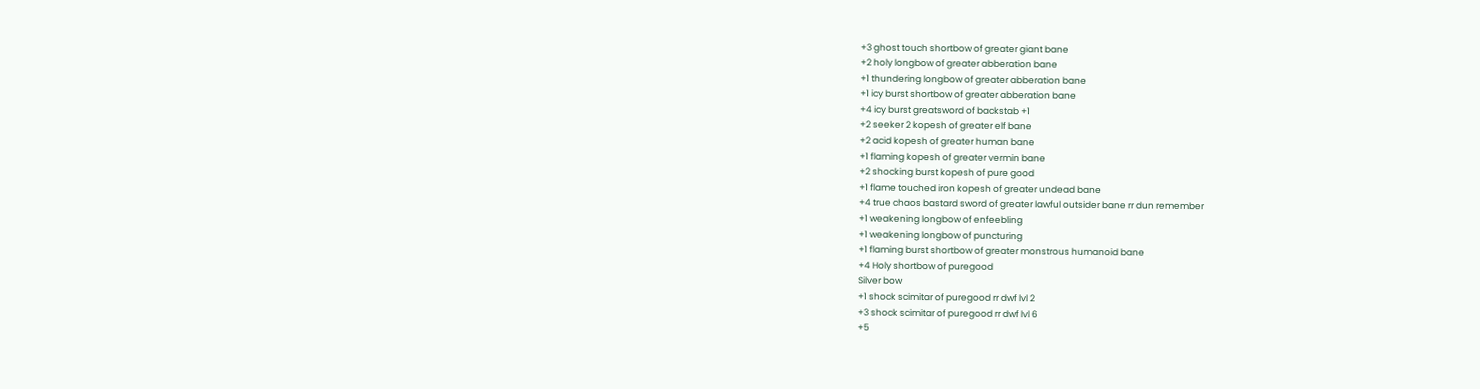+3 ghost touch shortbow of greater giant bane
+2 holy longbow of greater abberation bane
+1 thundering longbow of greater abberation bane
+1 icy burst shortbow of greater abberation bane
+4 icy burst greatsword of backstab +1
+2 seeker 2 kopesh of greater elf bane
+2 acid kopesh of greater human bane
+1 flaming kopesh of greater vermin bane
+2 shocking burst kopesh of pure good
+1 flame touched iron kopesh of greater undead bane
+4 true chaos bastard sword of greater lawful outsider bane rr dun remember
+1 weakening longbow of enfeebling
+1 weakening longbow of puncturing
+1 flaming burst shortbow of greater monstrous humanoid bane
+4 Holy shortbow of puregood
Silver bow
+1 shock scimitar of puregood rr dwf lvl 2
+3 shock scimitar of puregood rr dwf lvl 6
+5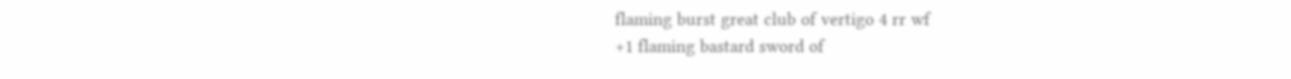flaming burst great club of vertigo 4 rr wf
+1 flaming bastard sword of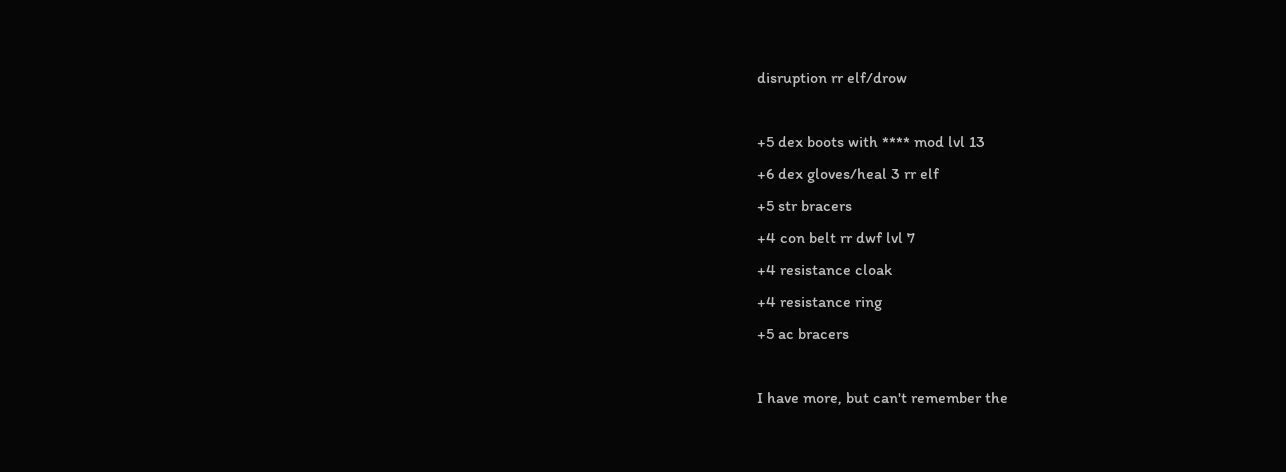disruption rr elf/drow

+5 dex boots with **** mod lvl 13
+6 dex gloves/heal 3 rr elf
+5 str bracers
+4 con belt rr dwf lvl 7
+4 resistance cloak
+4 resistance ring
+5 ac bracers

I have more, but can't remember the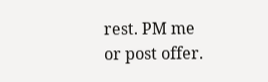rest. PM me or post offer.